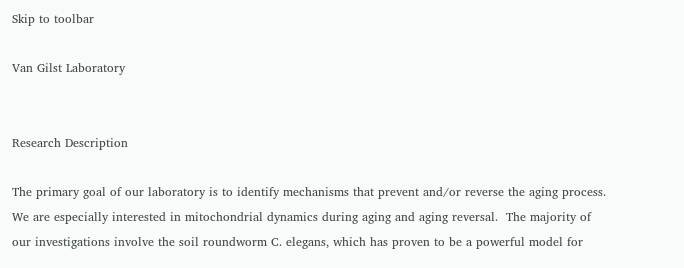Skip to toolbar

Van Gilst Laboratory


Research Description

The primary goal of our laboratory is to identify mechanisms that prevent and/or reverse the aging process.  We are especially interested in mitochondrial dynamics during aging and aging reversal.  The majority of our investigations involve the soil roundworm C. elegans, which has proven to be a powerful model for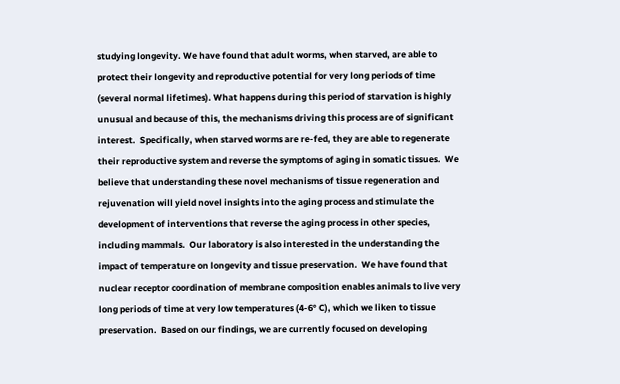studying longevity. We have found that adult worms, when starved, are able to protect their longevity and reproductive potential for very long periods of time (several normal lifetimes). What happens during this period of starvation is highly unusual and because of this, the mechanisms driving this process are of significant interest.  Specifically, when starved worms are re-fed, they are able to regenerate their reproductive system and reverse the symptoms of aging in somatic tissues.  We believe that understanding these novel mechanisms of tissue regeneration and rejuvenation will yield novel insights into the aging process and stimulate the development of interventions that reverse the aging process in other species, including mammals.  Our laboratory is also interested in the understanding the impact of temperature on longevity and tissue preservation.  We have found that nuclear receptor coordination of membrane composition enables animals to live very long periods of time at very low temperatures (4-6° C), which we liken to tissue preservation.  Based on our findings, we are currently focused on developing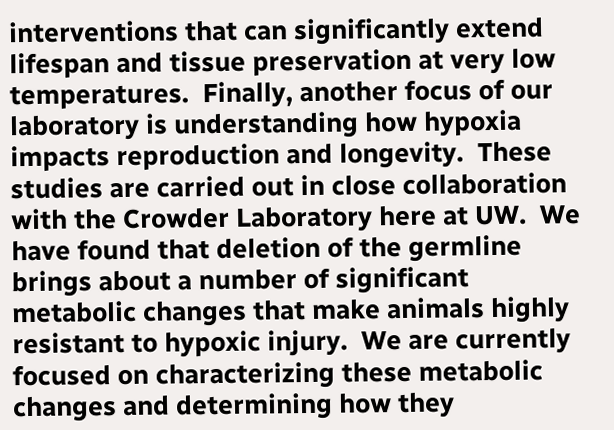interventions that can significantly extend lifespan and tissue preservation at very low temperatures.  Finally, another focus of our laboratory is understanding how hypoxia impacts reproduction and longevity.  These studies are carried out in close collaboration with the Crowder Laboratory here at UW.  We have found that deletion of the germline brings about a number of significant metabolic changes that make animals highly resistant to hypoxic injury.  We are currently focused on characterizing these metabolic changes and determining how they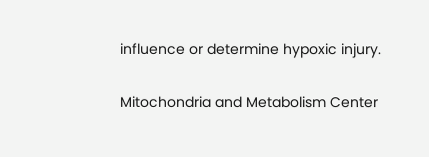influence or determine hypoxic injury.

Mitochondria and Metabolism Center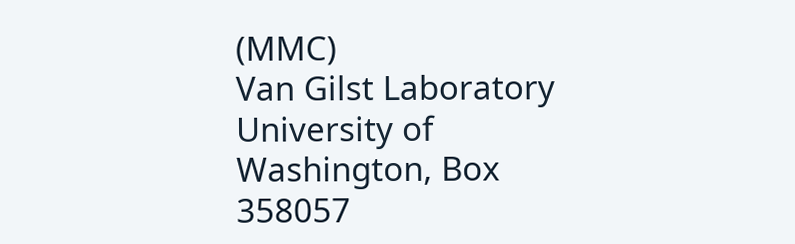(MMC)
Van Gilst Laboratory
University of Washington, Box 358057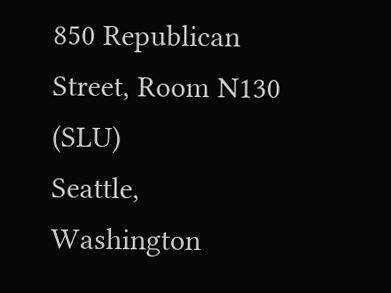850 Republican Street, Room N130 (SLU)
Seattle, Washington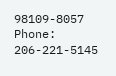98109-8057
Phone: 206-221-5145